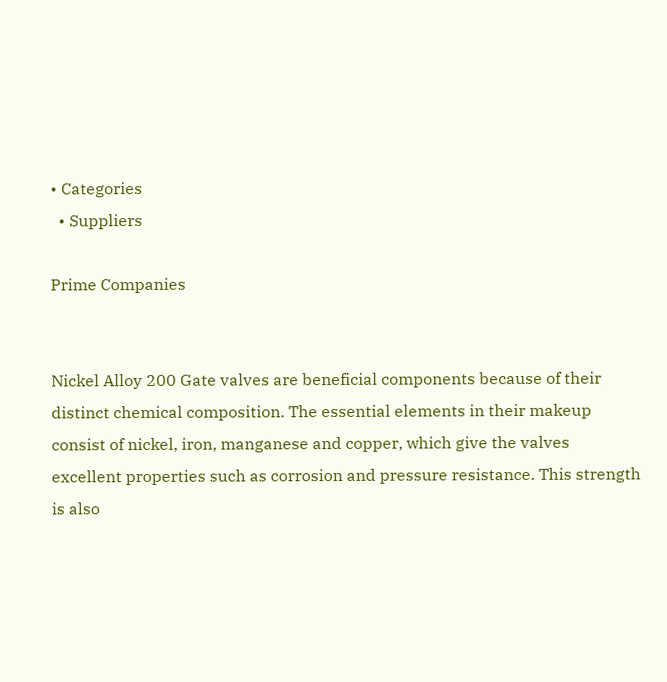• Categories
  • Suppliers

Prime Companies


Nickel Alloy 200 Gate valves are beneficial components because of their distinct chemical composition. The essential elements in their makeup consist of nickel, iron, manganese and copper, which give the valves excellent properties such as corrosion and pressure resistance. This strength is also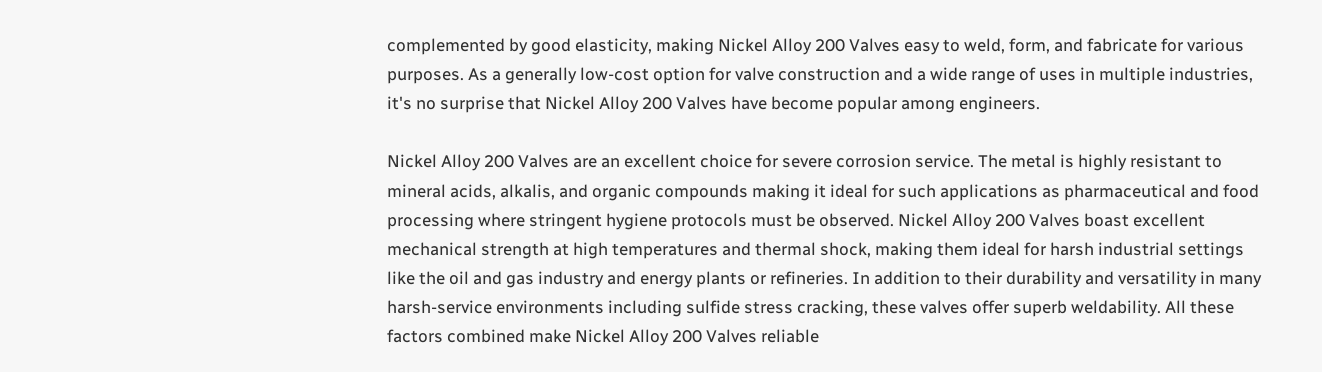complemented by good elasticity, making Nickel Alloy 200 Valves easy to weld, form, and fabricate for various purposes. As a generally low-cost option for valve construction and a wide range of uses in multiple industries, it's no surprise that Nickel Alloy 200 Valves have become popular among engineers.

Nickel Alloy 200 Valves are an excellent choice for severe corrosion service. The metal is highly resistant to mineral acids, alkalis, and organic compounds making it ideal for such applications as pharmaceutical and food processing where stringent hygiene protocols must be observed. Nickel Alloy 200 Valves boast excellent mechanical strength at high temperatures and thermal shock, making them ideal for harsh industrial settings like the oil and gas industry and energy plants or refineries. In addition to their durability and versatility in many harsh-service environments including sulfide stress cracking, these valves offer superb weldability. All these factors combined make Nickel Alloy 200 Valves reliable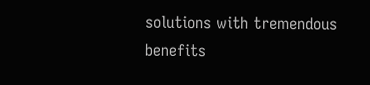solutions with tremendous benefits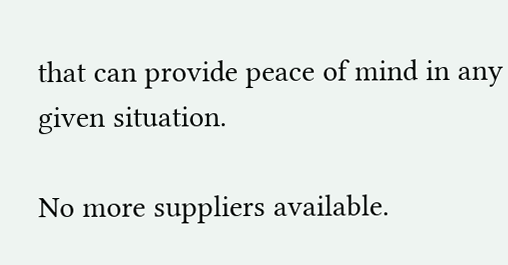that can provide peace of mind in any given situation.

No more suppliers available.